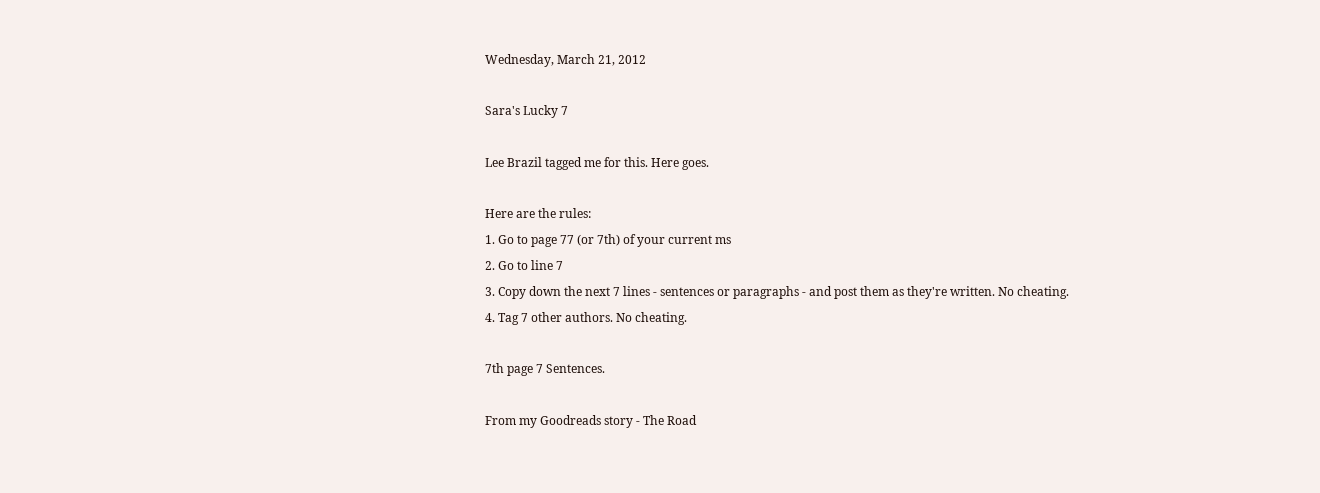Wednesday, March 21, 2012

Sara's Lucky 7

Lee Brazil tagged me for this. Here goes.

Here are the rules:
1. Go to page 77 (or 7th) of your current ms
2. Go to line 7
3. Copy down the next 7 lines - sentences or paragraphs - and post them as they're written. No cheating.
4. Tag 7 other authors. No cheating.

7th page 7 Sentences.

From my Goodreads story - The Road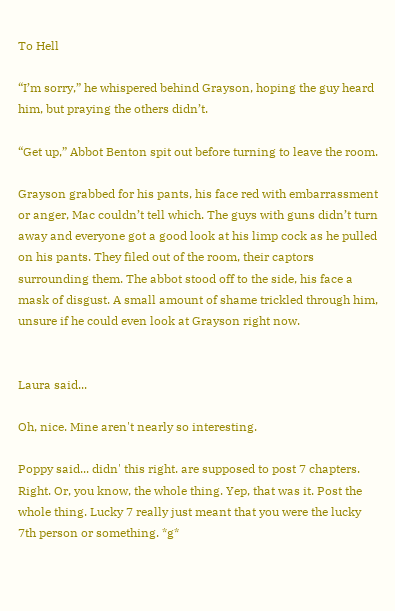To Hell

“I’m sorry,” he whispered behind Grayson, hoping the guy heard him, but praying the others didn’t.

“Get up,” Abbot Benton spit out before turning to leave the room.

Grayson grabbed for his pants, his face red with embarrassment or anger, Mac couldn’t tell which. The guys with guns didn’t turn away and everyone got a good look at his limp cock as he pulled on his pants. They filed out of the room, their captors surrounding them. The abbot stood off to the side, his face a mask of disgust. A small amount of shame trickled through him, unsure if he could even look at Grayson right now.


Laura said...

Oh, nice. Mine aren't nearly so interesting.

Poppy said... didn' this right. are supposed to post 7 chapters. Right. Or, you know, the whole thing. Yep, that was it. Post the whole thing. Lucky 7 really just meant that you were the lucky 7th person or something. *g*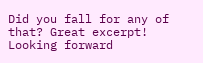Did you fall for any of that? Great excerpt! Looking forward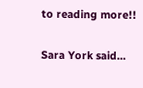to reading more!!

Sara York said...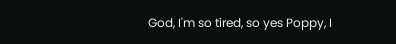God, I'm so tired, so yes Poppy, I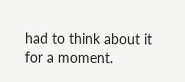had to think about it for a moment.